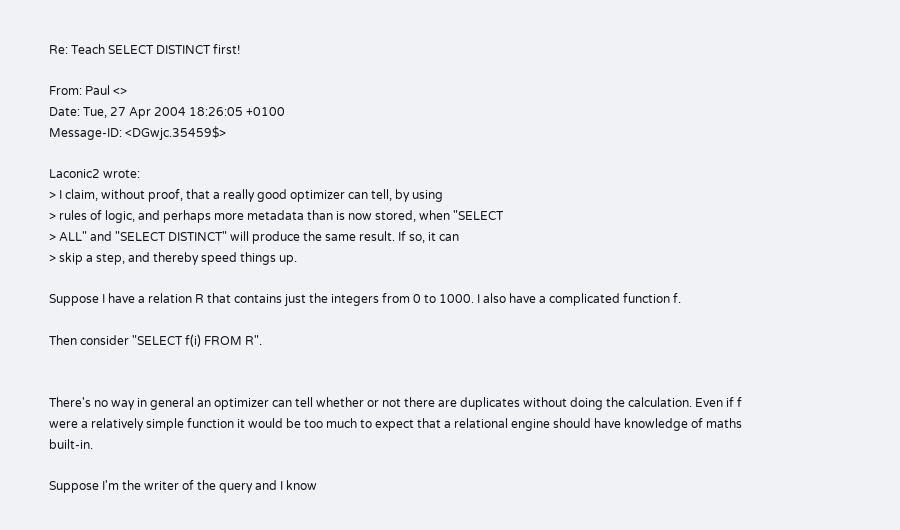Re: Teach SELECT DISTINCT first!

From: Paul <>
Date: Tue, 27 Apr 2004 18:26:05 +0100
Message-ID: <DGwjc.35459$>

Laconic2 wrote:
> I claim, without proof, that a really good optimizer can tell, by using
> rules of logic, and perhaps more metadata than is now stored, when "SELECT
> ALL" and "SELECT DISTINCT" will produce the same result. If so, it can
> skip a step, and thereby speed things up.

Suppose I have a relation R that contains just the integers from 0 to 1000. I also have a complicated function f.

Then consider "SELECT f(i) FROM R".


There's no way in general an optimizer can tell whether or not there are duplicates without doing the calculation. Even if f were a relatively simple function it would be too much to expect that a relational engine should have knowledge of maths built-in.

Suppose I'm the writer of the query and I know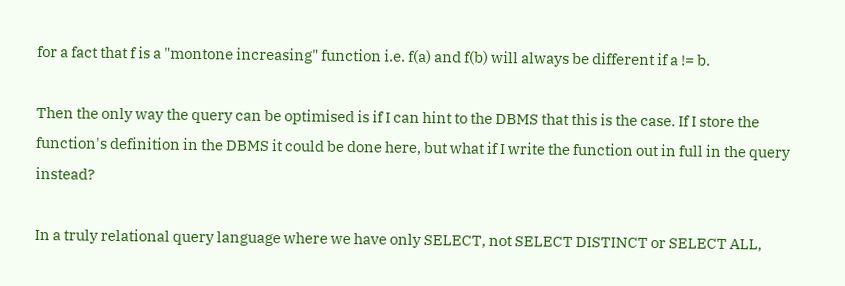for a fact that f is a "montone increasing" function i.e. f(a) and f(b) will always be different if a != b.

Then the only way the query can be optimised is if I can hint to the DBMS that this is the case. If I store the function's definition in the DBMS it could be done here, but what if I write the function out in full in the query instead?

In a truly relational query language where we have only SELECT, not SELECT DISTINCT or SELECT ALL,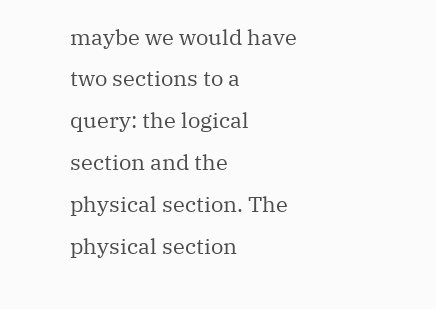maybe we would have two sections to a query: the logical section and the physical section. The physical section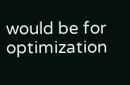would be for optimization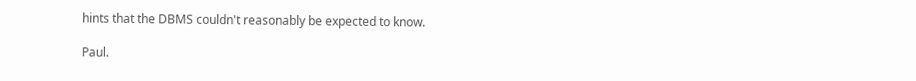hints that the DBMS couldn't reasonably be expected to know.

Paul.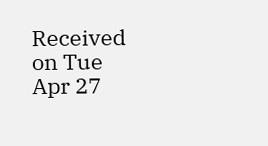Received on Tue Apr 27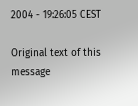2004 - 19:26:05 CEST

Original text of this message